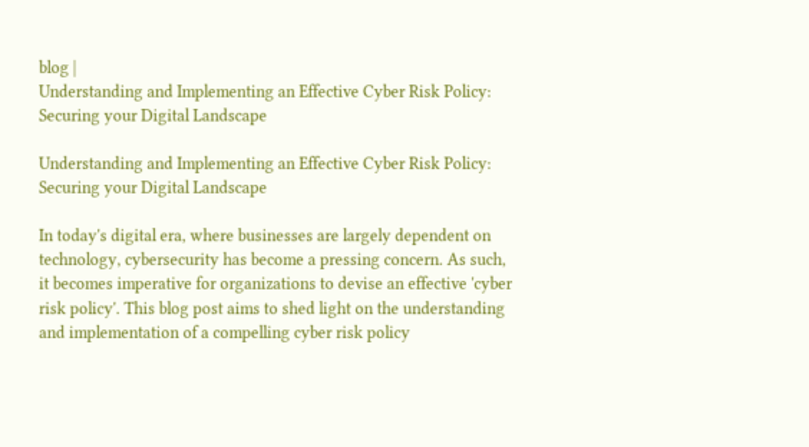blog |
Understanding and Implementing an Effective Cyber Risk Policy: Securing your Digital Landscape

Understanding and Implementing an Effective Cyber Risk Policy: Securing your Digital Landscape

In today's digital era, where businesses are largely dependent on technology, cybersecurity has become a pressing concern. As such, it becomes imperative for organizations to devise an effective 'cyber risk policy'. This blog post aims to shed light on the understanding and implementation of a compelling cyber risk policy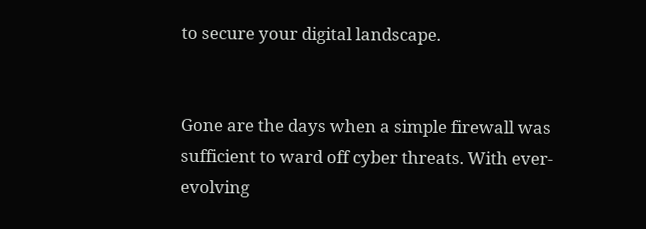to secure your digital landscape.


Gone are the days when a simple firewall was sufficient to ward off cyber threats. With ever-evolving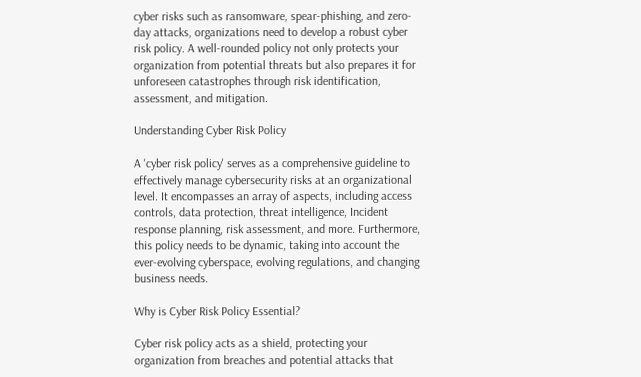cyber risks such as ransomware, spear-phishing, and zero-day attacks, organizations need to develop a robust cyber risk policy. A well-rounded policy not only protects your organization from potential threats but also prepares it for unforeseen catastrophes through risk identification, assessment, and mitigation.

Understanding Cyber Risk Policy

A 'cyber risk policy' serves as a comprehensive guideline to effectively manage cybersecurity risks at an organizational level. It encompasses an array of aspects, including access controls, data protection, threat intelligence, Incident response planning, risk assessment, and more. Furthermore, this policy needs to be dynamic, taking into account the ever-evolving cyberspace, evolving regulations, and changing business needs.

Why is Cyber Risk Policy Essential?

Cyber risk policy acts as a shield, protecting your organization from breaches and potential attacks that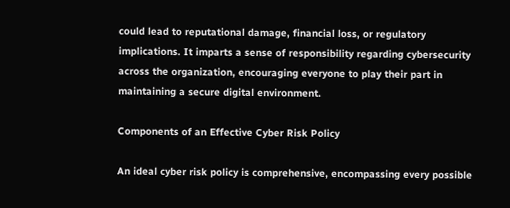could lead to reputational damage, financial loss, or regulatory implications. It imparts a sense of responsibility regarding cybersecurity across the organization, encouraging everyone to play their part in maintaining a secure digital environment.

Components of an Effective Cyber Risk Policy

An ideal cyber risk policy is comprehensive, encompassing every possible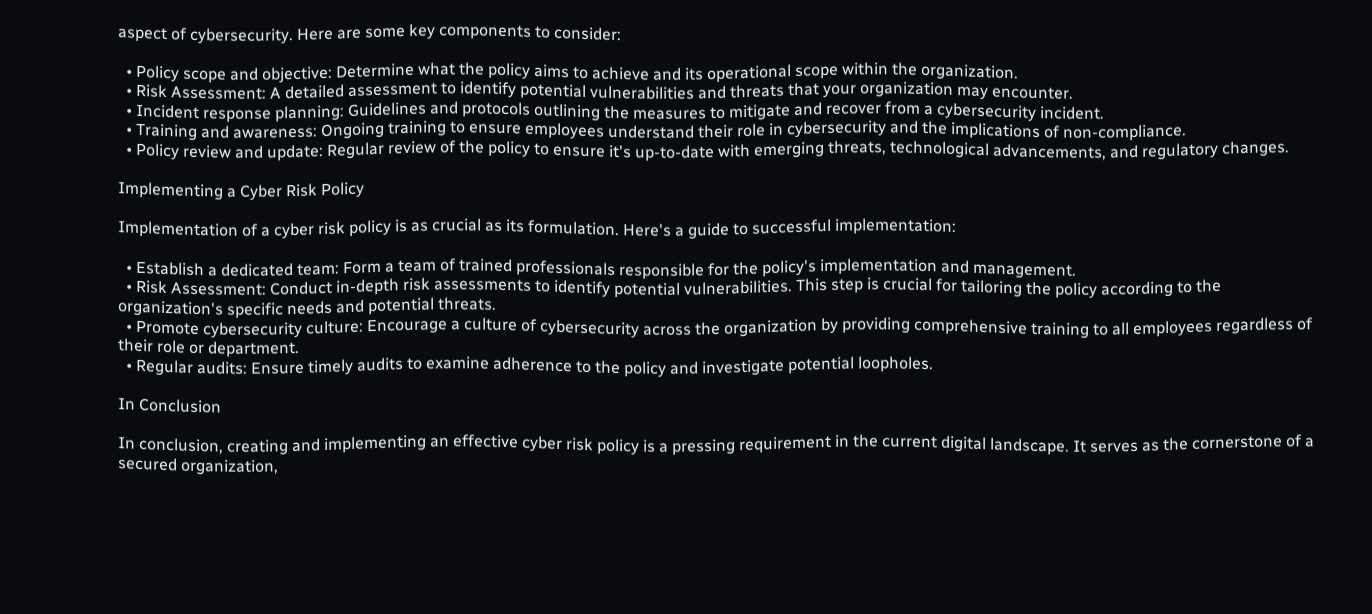aspect of cybersecurity. Here are some key components to consider:

  • Policy scope and objective: Determine what the policy aims to achieve and its operational scope within the organization.
  • Risk Assessment: A detailed assessment to identify potential vulnerabilities and threats that your organization may encounter.
  • Incident response planning: Guidelines and protocols outlining the measures to mitigate and recover from a cybersecurity incident.
  • Training and awareness: Ongoing training to ensure employees understand their role in cybersecurity and the implications of non-compliance.
  • Policy review and update: Regular review of the policy to ensure it's up-to-date with emerging threats, technological advancements, and regulatory changes.

Implementing a Cyber Risk Policy

Implementation of a cyber risk policy is as crucial as its formulation. Here's a guide to successful implementation:

  • Establish a dedicated team: Form a team of trained professionals responsible for the policy's implementation and management.
  • Risk Assessment: Conduct in-depth risk assessments to identify potential vulnerabilities. This step is crucial for tailoring the policy according to the organization's specific needs and potential threats.
  • Promote cybersecurity culture: Encourage a culture of cybersecurity across the organization by providing comprehensive training to all employees regardless of their role or department.
  • Regular audits: Ensure timely audits to examine adherence to the policy and investigate potential loopholes.

In Conclusion

In conclusion, creating and implementing an effective cyber risk policy is a pressing requirement in the current digital landscape. It serves as the cornerstone of a secured organization,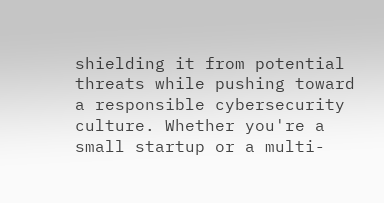shielding it from potential threats while pushing toward a responsible cybersecurity culture. Whether you're a small startup or a multi-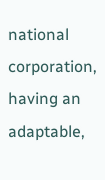national corporation, having an adaptable,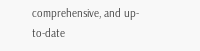comprehensive, and up-to-date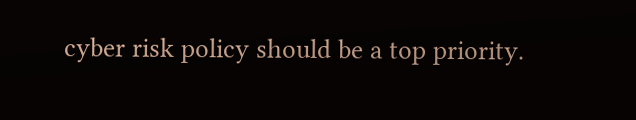cyber risk policy should be a top priority.